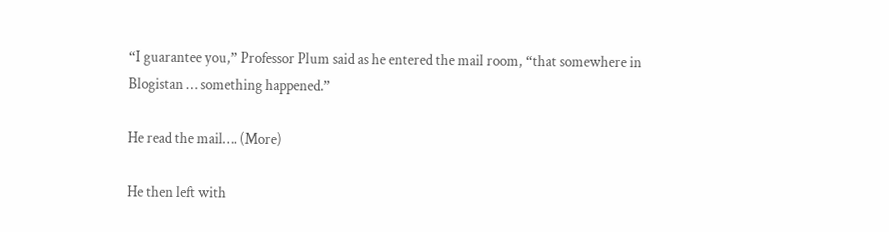“I guarantee you,” Professor Plum said as he entered the mail room, “that somewhere in Blogistan … something happened.”

He read the mail…. (More)

He then left with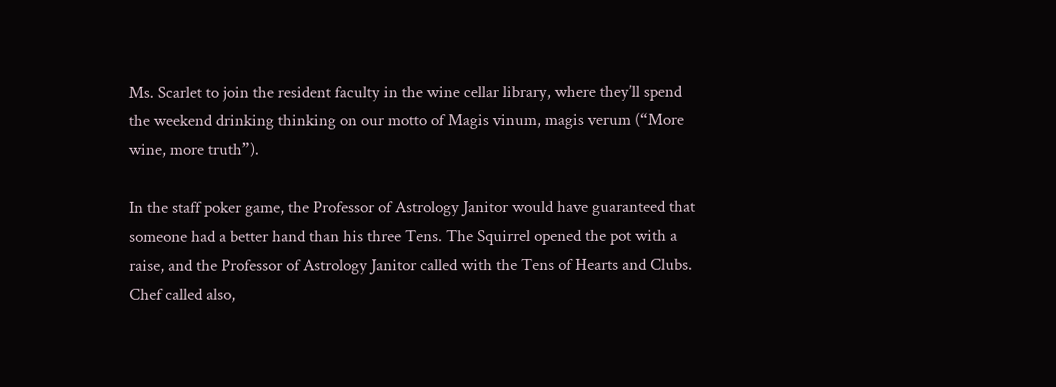Ms. Scarlet to join the resident faculty in the wine cellar library, where they’ll spend the weekend drinking thinking on our motto of Magis vinum, magis verum (“More wine, more truth”).

In the staff poker game, the Professor of Astrology Janitor would have guaranteed that someone had a better hand than his three Tens. The Squirrel opened the pot with a raise, and the Professor of Astrology Janitor called with the Tens of Hearts and Clubs. Chef called also,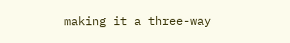making it a three-way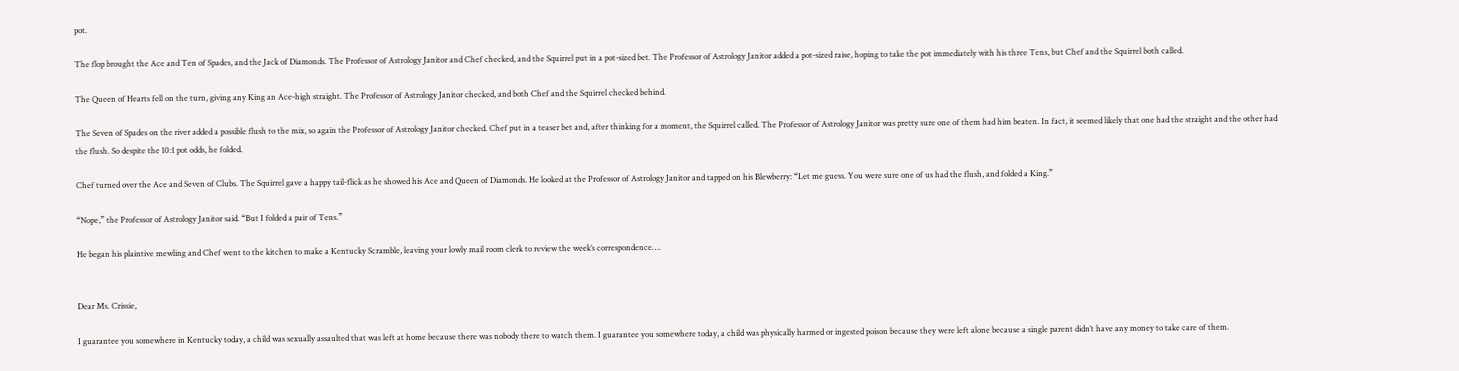pot.

The flop brought the Ace and Ten of Spades, and the Jack of Diamonds. The Professor of Astrology Janitor and Chef checked, and the Squirrel put in a pot-sized bet. The Professor of Astrology Janitor added a pot-sized raise, hoping to take the pot immediately with his three Tens, but Chef and the Squirrel both called.

The Queen of Hearts fell on the turn, giving any King an Ace-high straight. The Professor of Astrology Janitor checked, and both Chef and the Squirrel checked behind.

The Seven of Spades on the river added a possible flush to the mix, so again the Professor of Astrology Janitor checked. Chef put in a teaser bet and, after thinking for a moment, the Squirrel called. The Professor of Astrology Janitor was pretty sure one of them had him beaten. In fact, it seemed likely that one had the straight and the other had the flush. So despite the 10:1 pot odds, he folded.

Chef turned over the Ace and Seven of Clubs. The Squirrel gave a happy tail-flick as he showed his Ace and Queen of Diamonds. He looked at the Professor of Astrology Janitor and tapped on his Blewberry: “Let me guess. You were sure one of us had the flush, and folded a King.”

“Nope,” the Professor of Astrology Janitor said. “But I folded a pair of Tens.”

He began his plaintive mewling and Chef went to the kitchen to make a Kentucky Scramble, leaving your lowly mail room clerk to review the week’s correspondence….


Dear Ms. Crissie,

I guarantee you somewhere in Kentucky today, a child was sexually assaulted that was left at home because there was nobody there to watch them. I guarantee you somewhere today, a child was physically harmed or ingested poison because they were left alone because a single parent didn’t have any money to take care of them.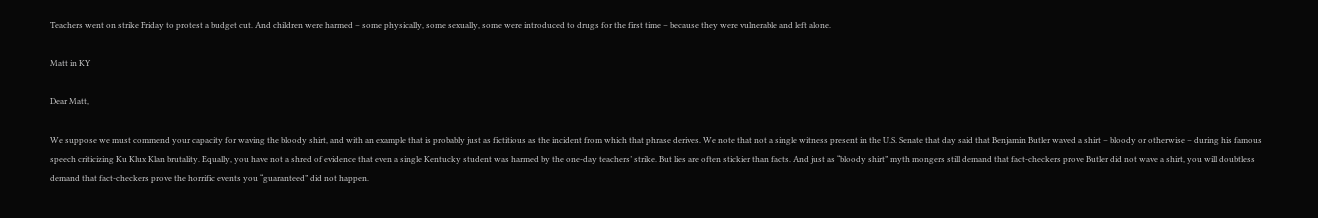Teachers went on strike Friday to protest a budget cut. And children were harmed – some physically, some sexually, some were introduced to drugs for the first time – because they were vulnerable and left alone.

Matt in KY

Dear Matt,

We suppose we must commend your capacity for waving the bloody shirt, and with an example that is probably just as fictitious as the incident from which that phrase derives. We note that not a single witness present in the U.S. Senate that day said that Benjamin Butler waved a shirt – bloody or otherwise – during his famous speech criticizing Ku Klux Klan brutality. Equally, you have not a shred of evidence that even a single Kentucky student was harmed by the one-day teachers’ strike. But lies are often stickier than facts. And just as “bloody shirt” myth mongers still demand that fact-checkers prove Butler did not wave a shirt, you will doubtless demand that fact-checkers prove the horrific events you “guaranteed” did not happen.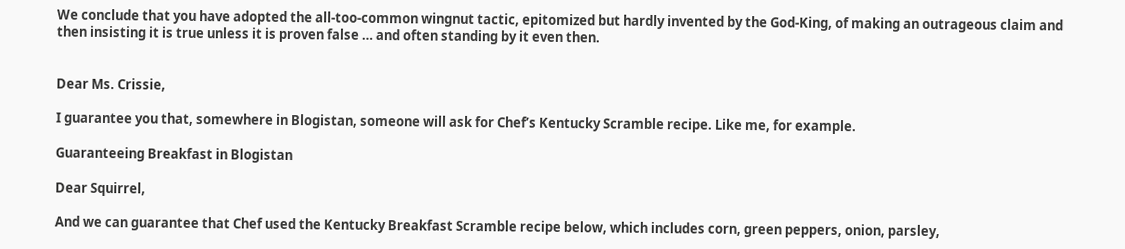We conclude that you have adopted the all-too-common wingnut tactic, epitomized but hardly invented by the God-King, of making an outrageous claim and then insisting it is true unless it is proven false … and often standing by it even then.


Dear Ms. Crissie,

I guarantee you that, somewhere in Blogistan, someone will ask for Chef’s Kentucky Scramble recipe. Like me, for example.

Guaranteeing Breakfast in Blogistan

Dear Squirrel,

And we can guarantee that Chef used the Kentucky Breakfast Scramble recipe below, which includes corn, green peppers, onion, parsley,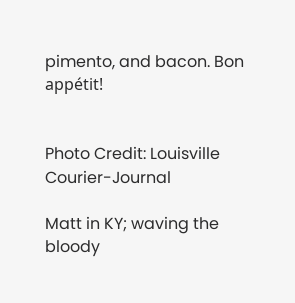pimento, and bacon. Bon appétit!


Photo Credit: Louisville Courier-Journal

Matt in KY; waving the bloody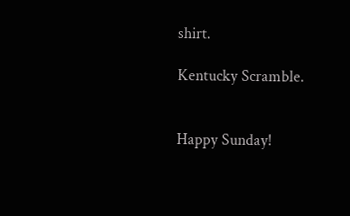shirt.

Kentucky Scramble.


Happy Sunday!